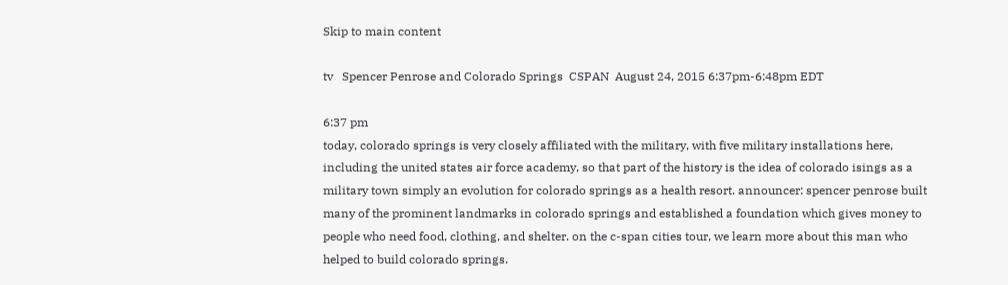Skip to main content

tv   Spencer Penrose and Colorado Springs  CSPAN  August 24, 2015 6:37pm-6:48pm EDT

6:37 pm
today, colorado springs is very closely affiliated with the military, with five military installations here, including the united states air force academy, so that part of the history is the idea of colorado isings as a military town simply an evolution for colorado springs as a health resort. announcer: spencer penrose built many of the prominent landmarks in colorado springs and established a foundation which gives money to people who need food, clothing, and shelter. on the c-span cities tour, we learn more about this man who helped to build colorado springs.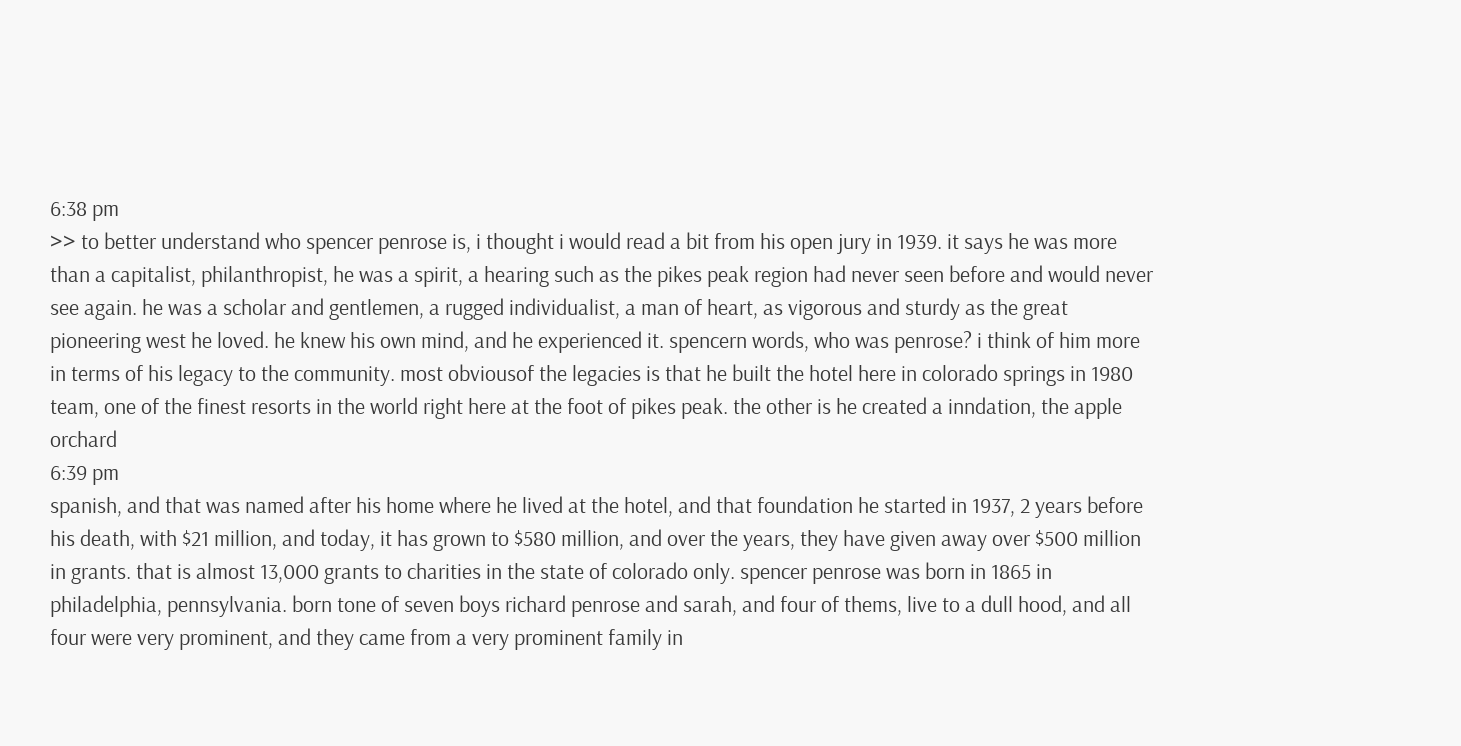6:38 pm
>> to better understand who spencer penrose is, i thought i would read a bit from his open jury in 1939. it says he was more than a capitalist, philanthropist, he was a spirit, a hearing such as the pikes peak region had never seen before and would never see again. he was a scholar and gentlemen, a rugged individualist, a man of heart, as vigorous and sturdy as the great pioneering west he loved. he knew his own mind, and he experienced it. spencern words, who was penrose? i think of him more in terms of his legacy to the community. most obviousof the legacies is that he built the hotel here in colorado springs in 1980 team, one of the finest resorts in the world right here at the foot of pikes peak. the other is he created a inndation, the apple orchard
6:39 pm
spanish, and that was named after his home where he lived at the hotel, and that foundation he started in 1937, 2 years before his death, with $21 million, and today, it has grown to $580 million, and over the years, they have given away over $500 million in grants. that is almost 13,000 grants to charities in the state of colorado only. spencer penrose was born in 1865 in philadelphia, pennsylvania. born tone of seven boys richard penrose and sarah, and four of thems, live to a dull hood, and all four were very prominent, and they came from a very prominent family in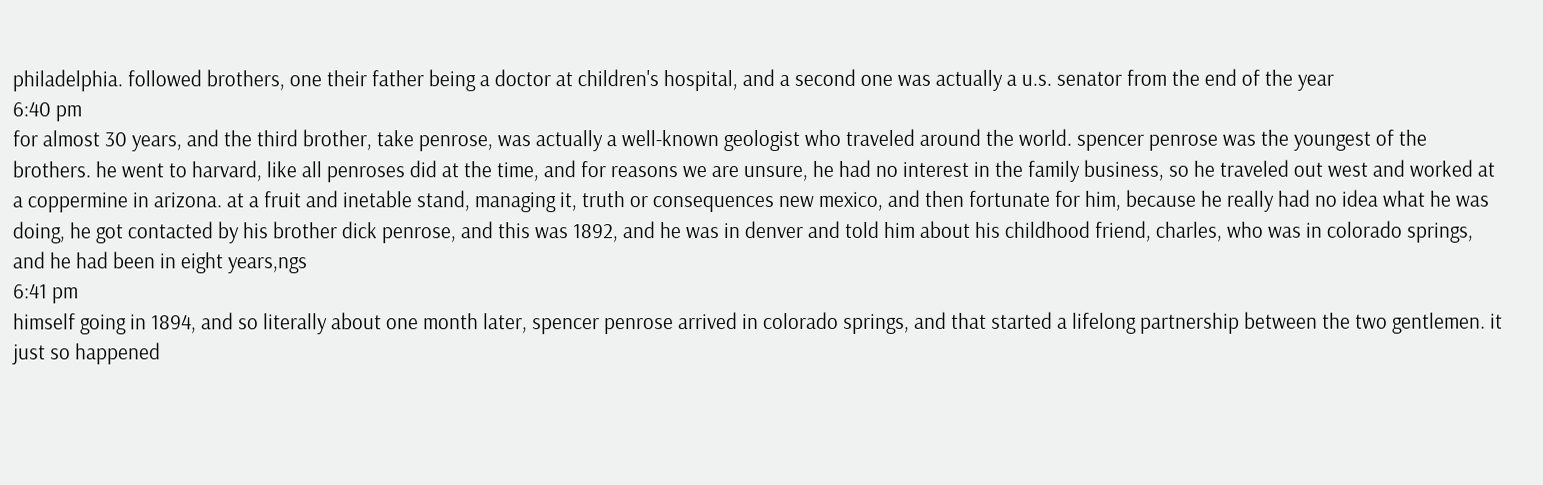philadelphia. followed brothers, one their father being a doctor at children's hospital, and a second one was actually a u.s. senator from the end of the year
6:40 pm
for almost 30 years, and the third brother, take penrose, was actually a well-known geologist who traveled around the world. spencer penrose was the youngest of the brothers. he went to harvard, like all penroses did at the time, and for reasons we are unsure, he had no interest in the family business, so he traveled out west and worked at a coppermine in arizona. at a fruit and inetable stand, managing it, truth or consequences new mexico, and then fortunate for him, because he really had no idea what he was doing, he got contacted by his brother dick penrose, and this was 1892, and he was in denver and told him about his childhood friend, charles, who was in colorado springs, and he had been in eight years,ngs
6:41 pm
himself going in 1894, and so literally about one month later, spencer penrose arrived in colorado springs, and that started a lifelong partnership between the two gentlemen. it just so happened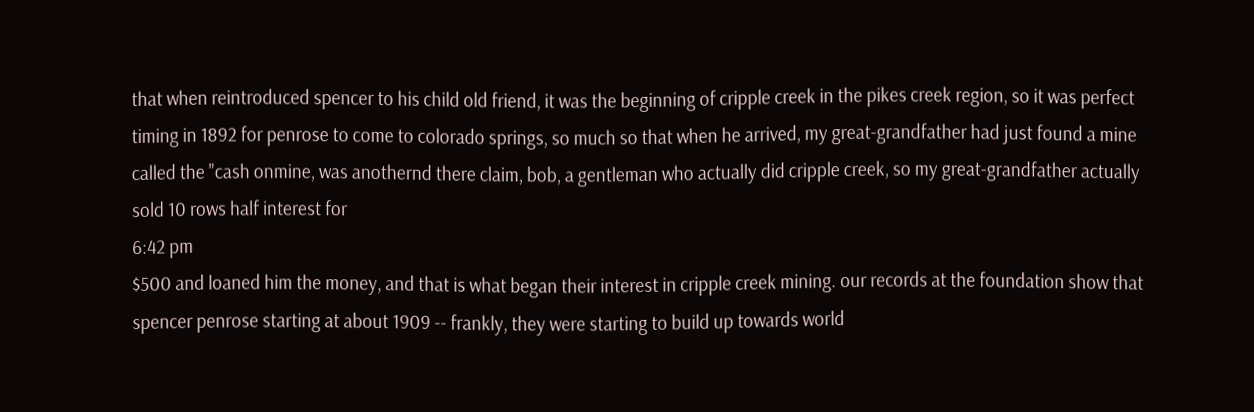that when reintroduced spencer to his child old friend, it was the beginning of cripple creek in the pikes creek region, so it was perfect timing in 1892 for penrose to come to colorado springs, so much so that when he arrived, my great-grandfather had just found a mine called the "cash onmine, was anothernd there claim, bob, a gentleman who actually did cripple creek, so my great-grandfather actually sold 10 rows half interest for
6:42 pm
$500 and loaned him the money, and that is what began their interest in cripple creek mining. our records at the foundation show that spencer penrose starting at about 1909 -- frankly, they were starting to build up towards world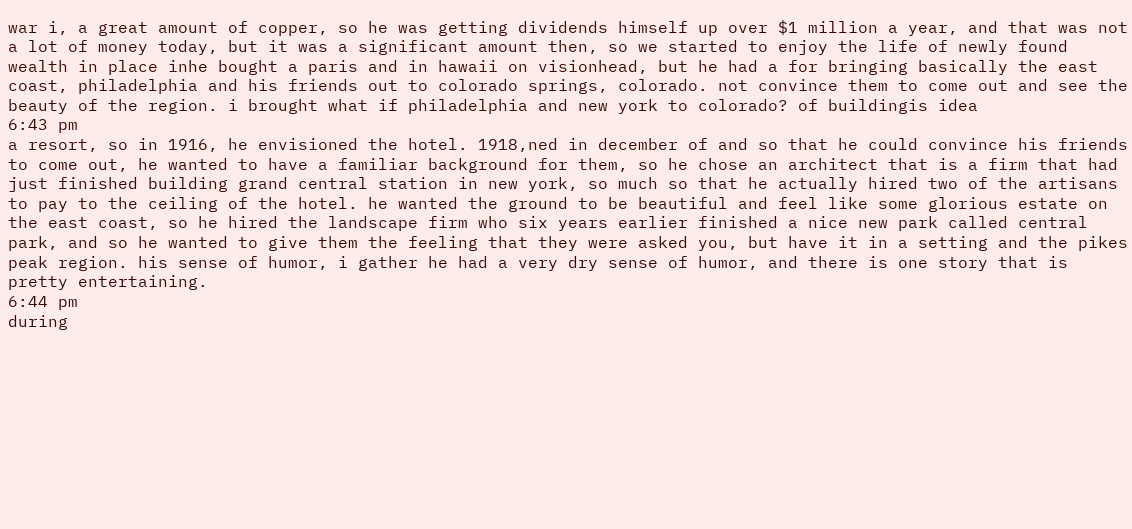war i, a great amount of copper, so he was getting dividends himself up over $1 million a year, and that was not a lot of money today, but it was a significant amount then, so we started to enjoy the life of newly found wealth in place inhe bought a paris and in hawaii on visionhead, but he had a for bringing basically the east coast, philadelphia and his friends out to colorado springs, colorado. not convince them to come out and see the beauty of the region. i brought what if philadelphia and new york to colorado? of buildingis idea
6:43 pm
a resort, so in 1916, he envisioned the hotel. 1918,ned in december of and so that he could convince his friends to come out, he wanted to have a familiar background for them, so he chose an architect that is a firm that had just finished building grand central station in new york, so much so that he actually hired two of the artisans to pay to the ceiling of the hotel. he wanted the ground to be beautiful and feel like some glorious estate on the east coast, so he hired the landscape firm who six years earlier finished a nice new park called central park, and so he wanted to give them the feeling that they were asked you, but have it in a setting and the pikes peak region. his sense of humor, i gather he had a very dry sense of humor, and there is one story that is pretty entertaining.
6:44 pm
during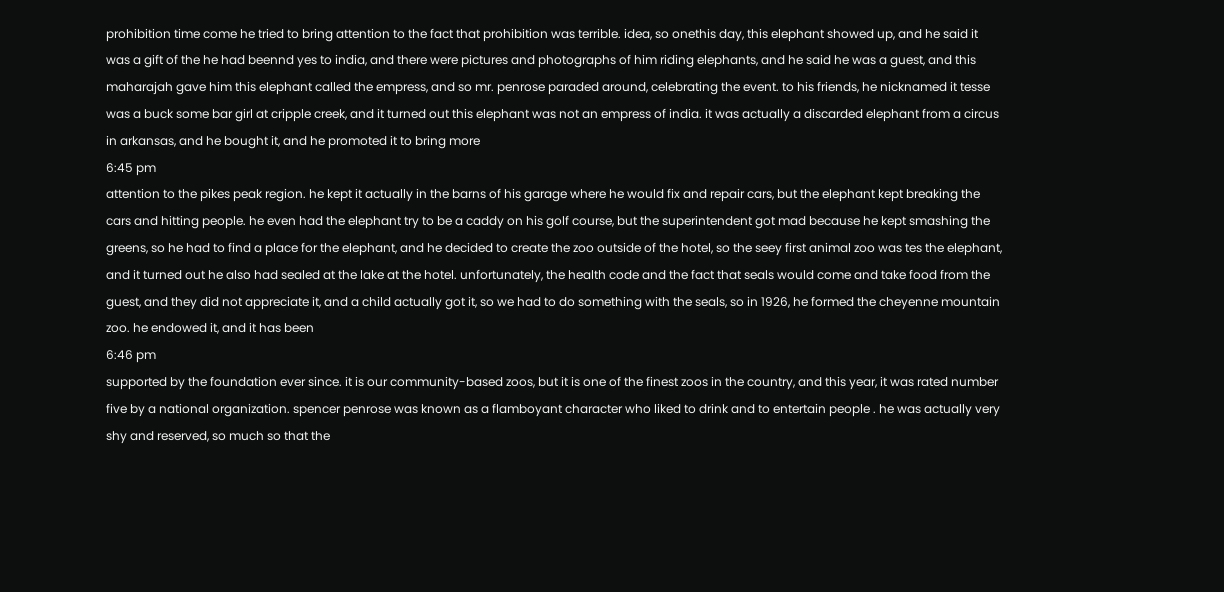prohibition time come he tried to bring attention to the fact that prohibition was terrible. idea, so onethis day, this elephant showed up, and he said it was a gift of the he had beennd yes to india, and there were pictures and photographs of him riding elephants, and he said he was a guest, and this maharajah gave him this elephant called the empress, and so mr. penrose paraded around, celebrating the event. to his friends, he nicknamed it tesse was a buck some bar girl at cripple creek, and it turned out this elephant was not an empress of india. it was actually a discarded elephant from a circus in arkansas, and he bought it, and he promoted it to bring more
6:45 pm
attention to the pikes peak region. he kept it actually in the barns of his garage where he would fix and repair cars, but the elephant kept breaking the cars and hitting people. he even had the elephant try to be a caddy on his golf course, but the superintendent got mad because he kept smashing the greens, so he had to find a place for the elephant, and he decided to create the zoo outside of the hotel, so the seey first animal zoo was tes the elephant, and it turned out he also had sealed at the lake at the hotel. unfortunately, the health code and the fact that seals would come and take food from the guest, and they did not appreciate it, and a child actually got it, so we had to do something with the seals, so in 1926, he formed the cheyenne mountain zoo. he endowed it, and it has been
6:46 pm
supported by the foundation ever since. it is our community-based zoos, but it is one of the finest zoos in the country, and this year, it was rated number five by a national organization. spencer penrose was known as a flamboyant character who liked to drink and to entertain people . he was actually very shy and reserved, so much so that the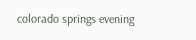colorado springs evening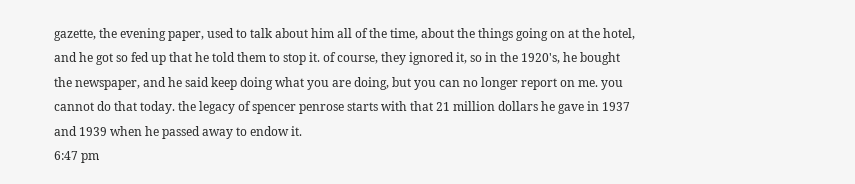gazette, the evening paper, used to talk about him all of the time, about the things going on at the hotel, and he got so fed up that he told them to stop it. of course, they ignored it, so in the 1920's, he bought the newspaper, and he said keep doing what you are doing, but you can no longer report on me. you cannot do that today. the legacy of spencer penrose starts with that 21 million dollars he gave in 1937 and 1939 when he passed away to endow it.
6:47 pm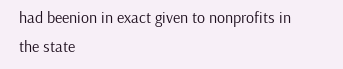had beenion in exact given to nonprofits in the state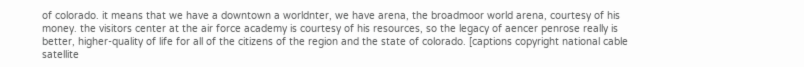of colorado. it means that we have a downtown a worldnter, we have arena, the broadmoor world arena, courtesy of his money. the visitors center at the air force academy is courtesy of his resources, so the legacy of aencer penrose really is better, higher-quality of life for all of the citizens of the region and the state of colorado. [captions copyright national cable satellite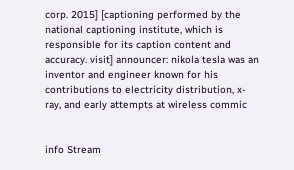corp. 2015] [captioning performed by the national captioning institute, which is responsible for its caption content and accuracy. visit] announcer: nikola tesla was an inventor and engineer known for his contributions to electricity distribution, x-ray, and early attempts at wireless commic


info Stream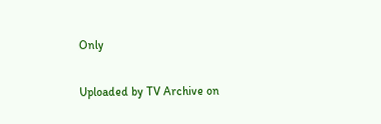Only

Uploaded by TV Archive on